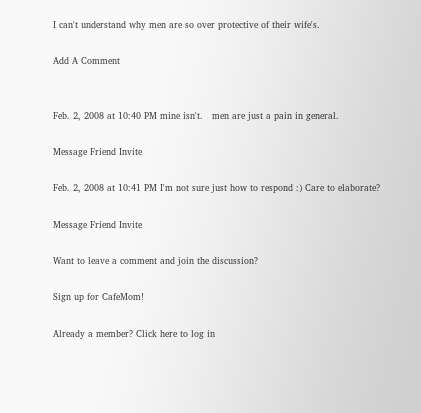I can't understand why men are so over protective of their wife's.

Add A Comment


Feb. 2, 2008 at 10:40 PM mine isn't.   men are just a pain in general.

Message Friend Invite

Feb. 2, 2008 at 10:41 PM I'm not sure just how to respond :) Care to elaborate?

Message Friend Invite

Want to leave a comment and join the discussion?

Sign up for CafeMom!

Already a member? Click here to log in